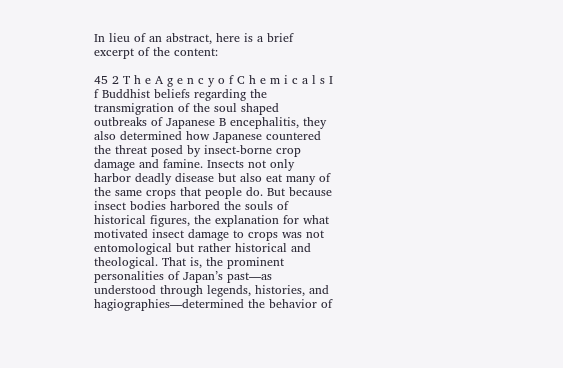In lieu of an abstract, here is a brief excerpt of the content:

45 2 T h e A g e n c y o f C h e m i c a l s I f Buddhist beliefs regarding the transmigration of the soul shaped outbreaks of Japanese B encephalitis, they also determined how Japanese countered the threat posed by insect-borne crop damage and famine. Insects not only harbor deadly disease but also eat many of the same crops that people do. But because insect bodies harbored the souls of historical figures, the explanation for what motivated insect damage to crops was not entomological but rather historical and theological. That is, the prominent personalities of Japan’s past—as understood through legends, histories, and hagiographies—determined the behavior of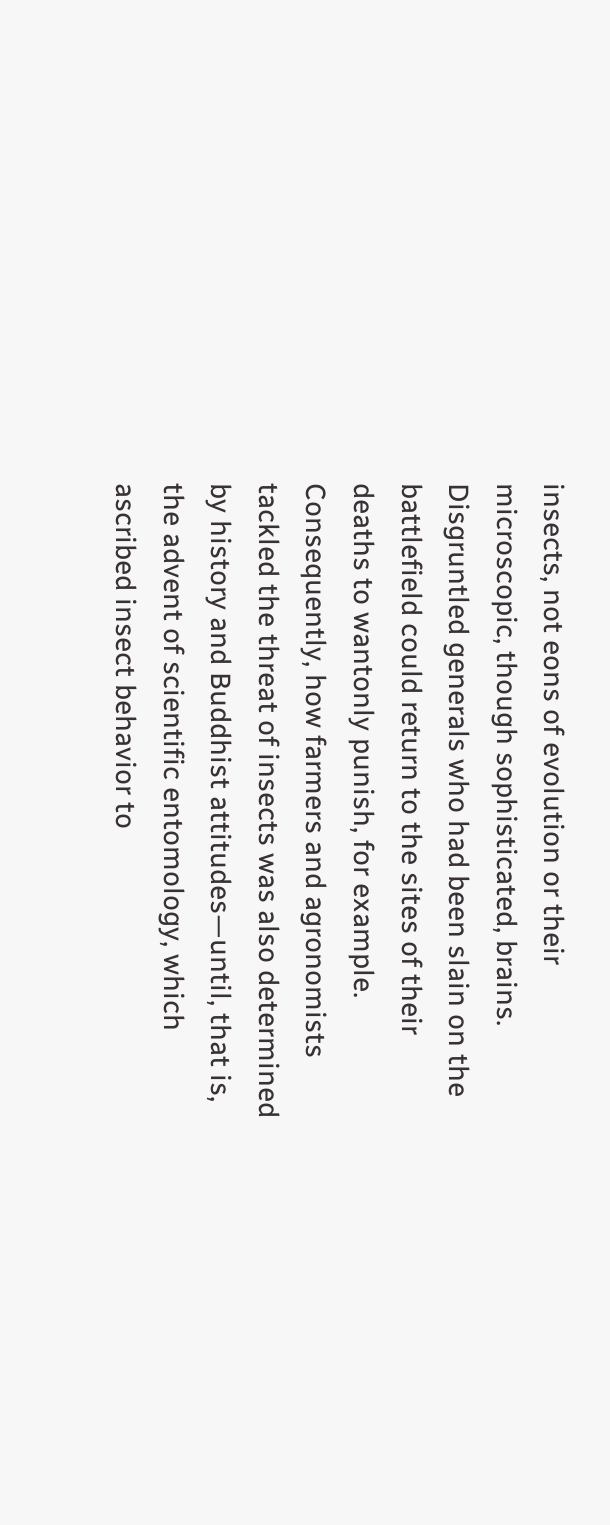insects, not eons of evolution or their microscopic, though sophisticated, brains. Disgruntled generals who had been slain on the battlefield could return to the sites of their deaths to wantonly punish, for example. Consequently, how farmers and agronomists tackled the threat of insects was also determined by history and Buddhist attitudes—until, that is, the advent of scientific entomology, which ascribed insect behavior to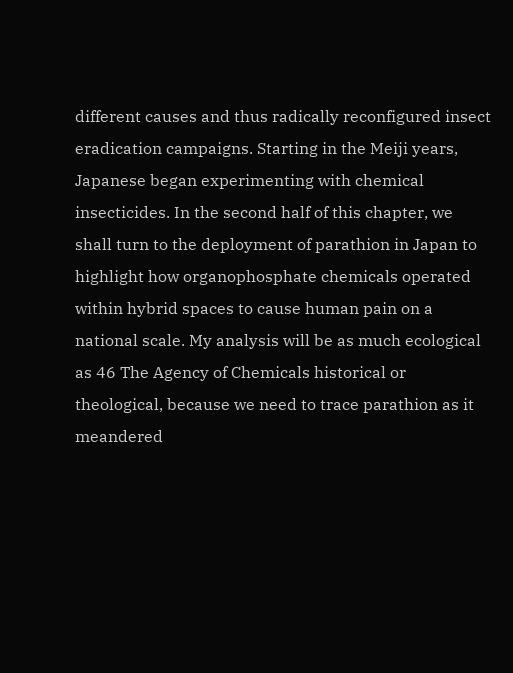different causes and thus radically reconfigured insect eradication campaigns. Starting in the Meiji years, Japanese began experimenting with chemical insecticides. In the second half of this chapter, we shall turn to the deployment of parathion in Japan to highlight how organophosphate chemicals operated within hybrid spaces to cause human pain on a national scale. My analysis will be as much ecological as 46 The Agency of Chemicals historical or theological, because we need to trace parathion as it meandered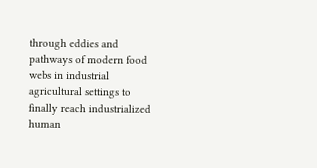through eddies and pathways of modern food webs in industrial agricultural settings to finally reach industrialized human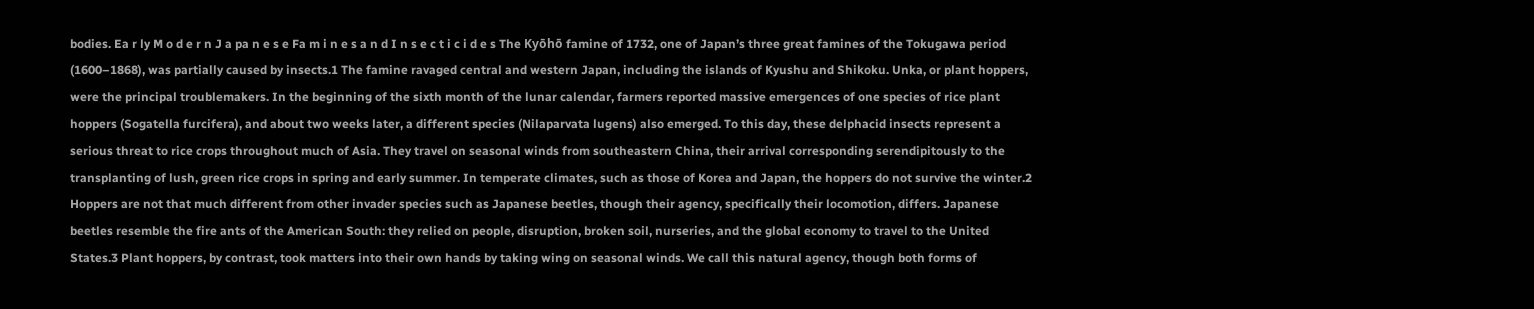bodies. Ea r ly M o d e r n J a pa n e s e Fa m i n e s a n d I n s e c t i c i d e s The Kyōhō famine of 1732, one of Japan’s three great famines of the Tokugawa period (1600–1868), was partially caused by insects.1 The famine ravaged central and western Japan, including the islands of Kyushu and Shikoku. Unka, or plant hoppers, were the principal troublemakers. In the beginning of the sixth month of the lunar calendar, farmers reported massive emergences of one species of rice plant hoppers (Sogatella furcifera), and about two weeks later, a different species (Nilaparvata lugens) also emerged. To this day, these delphacid insects represent a serious threat to rice crops throughout much of Asia. They travel on seasonal winds from southeastern China, their arrival corresponding serendipitously to the transplanting of lush, green rice crops in spring and early summer. In temperate climates, such as those of Korea and Japan, the hoppers do not survive the winter.2 Hoppers are not that much different from other invader species such as Japanese beetles, though their agency, specifically their locomotion, differs. Japanese beetles resemble the fire ants of the American South: they relied on people, disruption, broken soil, nurseries, and the global economy to travel to the United States.3 Plant hoppers, by contrast, took matters into their own hands by taking wing on seasonal winds. We call this natural agency, though both forms of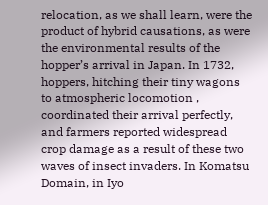relocation, as we shall learn, were the product of hybrid causations, as were the environmental results of the hopper’s arrival in Japan. In 1732, hoppers, hitching their tiny wagons to atmospheric locomotion , coordinated their arrival perfectly, and farmers reported widespread crop damage as a result of these two waves of insect invaders. In Komatsu Domain, in Iyo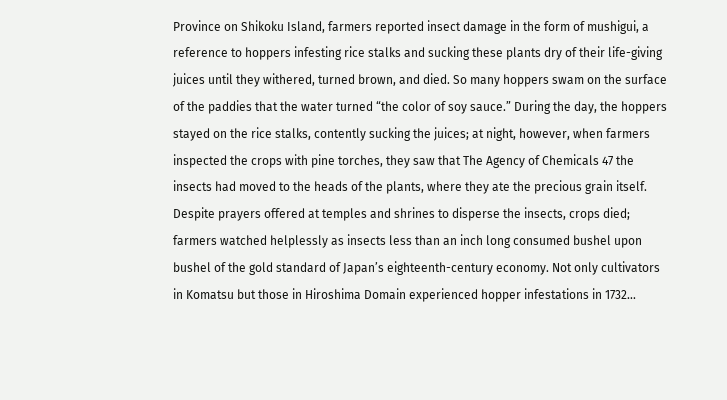Province on Shikoku Island, farmers reported insect damage in the form of mushigui, a reference to hoppers infesting rice stalks and sucking these plants dry of their life-giving juices until they withered, turned brown, and died. So many hoppers swam on the surface of the paddies that the water turned “the color of soy sauce.” During the day, the hoppers stayed on the rice stalks, contently sucking the juices; at night, however, when farmers inspected the crops with pine torches, they saw that The Agency of Chemicals 47 the insects had moved to the heads of the plants, where they ate the precious grain itself. Despite prayers offered at temples and shrines to disperse the insects, crops died; farmers watched helplessly as insects less than an inch long consumed bushel upon bushel of the gold standard of Japan’s eighteenth-century economy. Not only cultivators in Komatsu but those in Hiroshima Domain experienced hopper infestations in 1732...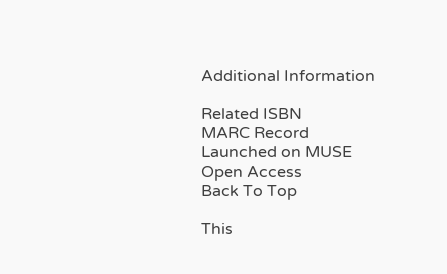Additional Information

Related ISBN
MARC Record
Launched on MUSE
Open Access
Back To Top

This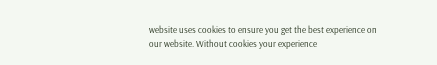website uses cookies to ensure you get the best experience on our website. Without cookies your experience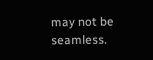may not be seamless.